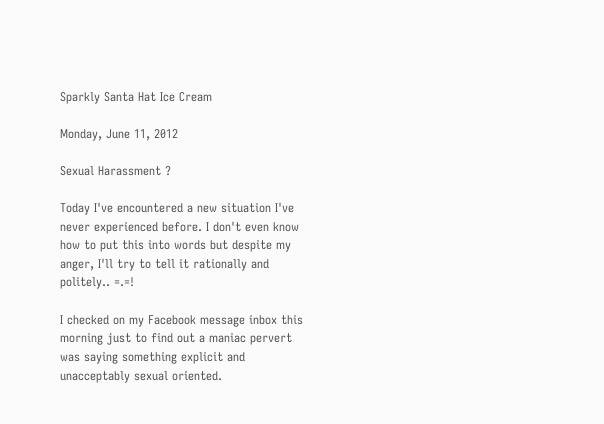Sparkly Santa Hat Ice Cream

Monday, June 11, 2012

Sexual Harassment ?

Today I've encountered a new situation I've never experienced before. I don't even know how to put this into words but despite my anger, I'll try to tell it rationally and politely.. =.=!

I checked on my Facebook message inbox this morning just to find out a maniac pervert was saying something explicit and unacceptably sexual oriented.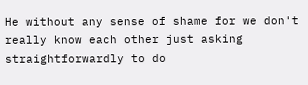He without any sense of shame for we don't really know each other just asking straightforwardly to do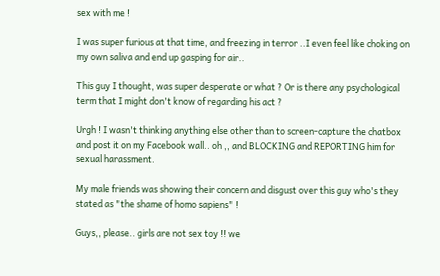sex with me !

I was super furious at that time, and freezing in terror ..I even feel like choking on my own saliva and end up gasping for air..

This guy I thought, was super desperate or what ? Or is there any psychological term that I might don't know of regarding his act ?

Urgh ! I wasn't thinking anything else other than to screen-capture the chatbox and post it on my Facebook wall.. oh ,, and BLOCKING and REPORTING him for sexual harassment.

My male friends was showing their concern and disgust over this guy who's they stated as "the shame of homo sapiens" !

Guys,, please.. girls are not sex toy !! we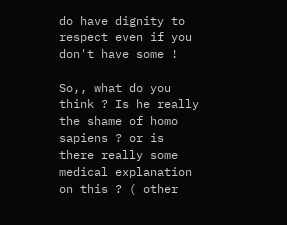do have dignity to respect even if you don't have some !

So,, what do you think ? Is he really the shame of homo sapiens ? or is there really some medical explanation on this ? ( other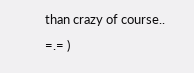than crazy of course.. =.= )